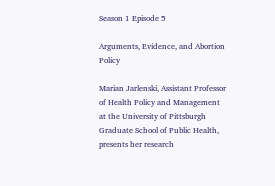Season 1 Episode 5

Arguments, Evidence, and Abortion Policy

Marian Jarlenski, Assistant Professor of Health Policy and Management at the University of Pittsburgh Graduate School of Public Health, presents her research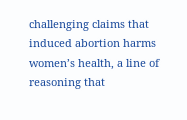challenging claims that induced abortion harms women’s health, a line of reasoning that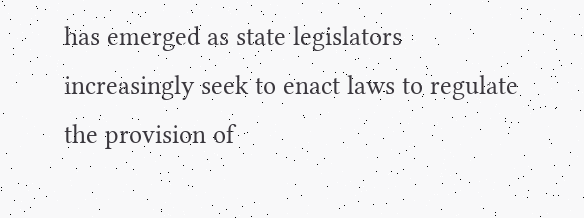has emerged as state legislators increasingly seek to enact laws to regulate the provision of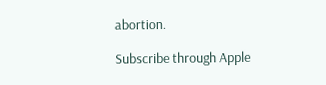abortion.

Subscribe through Apple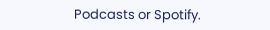Podcasts or Spotify.